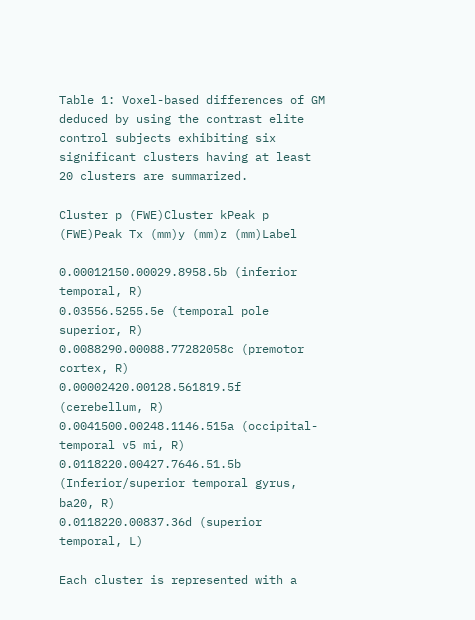Table 1: Voxel-based differences of GM deduced by using the contrast elite control subjects exhibiting six significant clusters having at least 20 clusters are summarized.

Cluster p (FWE)Cluster kPeak p (FWE)Peak Tx (mm)y (mm)z (mm)Label

0.00012150.00029.8958.5b (inferior temporal, R)
0.03556.5255.5e (temporal pole superior, R)
0.0088290.00088.77282058c (premotor cortex, R)
0.00002420.00128.561819.5f (cerebellum, R)
0.0041500.00248.1146.515a (occipital-temporal v5 mi, R)
0.0118220.00427.7646.51.5b (Inferior/superior temporal gyrus, ba20, R)
0.0118220.00837.36d (superior temporal, L)

Each cluster is represented with a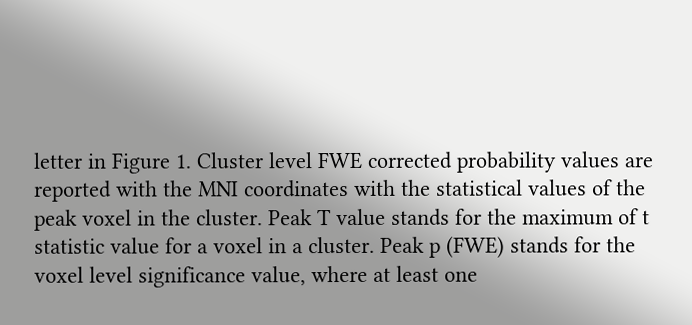letter in Figure 1. Cluster level FWE corrected probability values are reported with the MNI coordinates with the statistical values of the peak voxel in the cluster. Peak T value stands for the maximum of t statistic value for a voxel in a cluster. Peak p (FWE) stands for the voxel level significance value, where at least one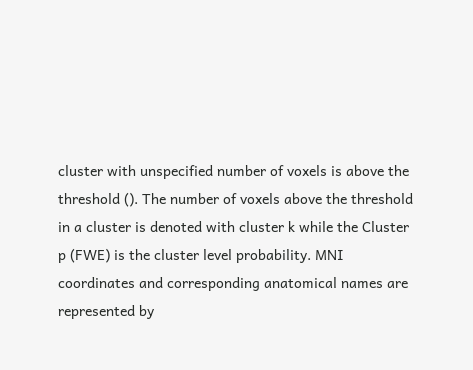cluster with unspecified number of voxels is above the threshold (). The number of voxels above the threshold in a cluster is denoted with cluster k while the Cluster p (FWE) is the cluster level probability. MNI coordinates and corresponding anatomical names are represented by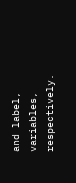and label, variables, respectively.